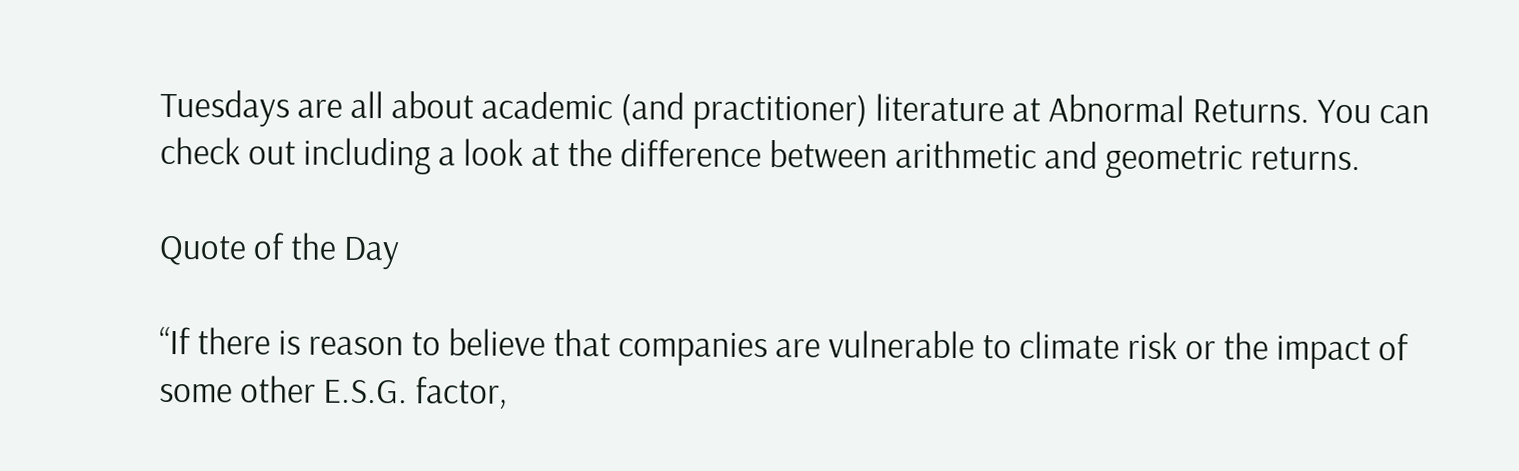Tuesdays are all about academic (and practitioner) literature at Abnormal Returns. You can check out including a look at the difference between arithmetic and geometric returns.

Quote of the Day

“If there is reason to believe that companies are vulnerable to climate risk or the impact of some other E.S.G. factor,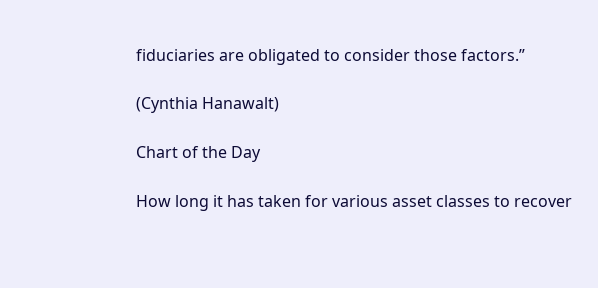fiduciaries are obligated to consider those factors.”

(Cynthia Hanawalt)

Chart of the Day

How long it has taken for various asset classes to recover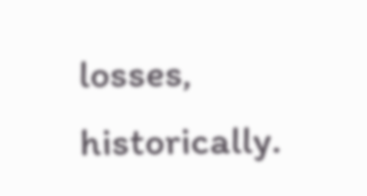losses, historically.